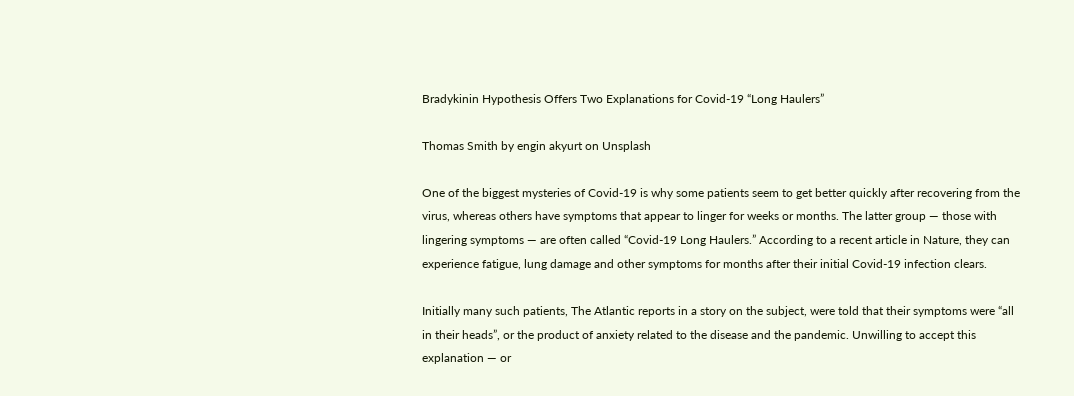Bradykinin Hypothesis Offers Two Explanations for Covid-19 “Long Haulers”

Thomas Smith by engin akyurt on Unsplash

One of the biggest mysteries of Covid-19 is why some patients seem to get better quickly after recovering from the virus, whereas others have symptoms that appear to linger for weeks or months. The latter group — those with lingering symptoms — are often called “Covid-19 Long Haulers.” According to a recent article in Nature, they can experience fatigue, lung damage and other symptoms for months after their initial Covid-19 infection clears.

Initially many such patients, The Atlantic reports in a story on the subject, were told that their symptoms were “all in their heads”, or the product of anxiety related to the disease and the pandemic. Unwilling to accept this explanation — or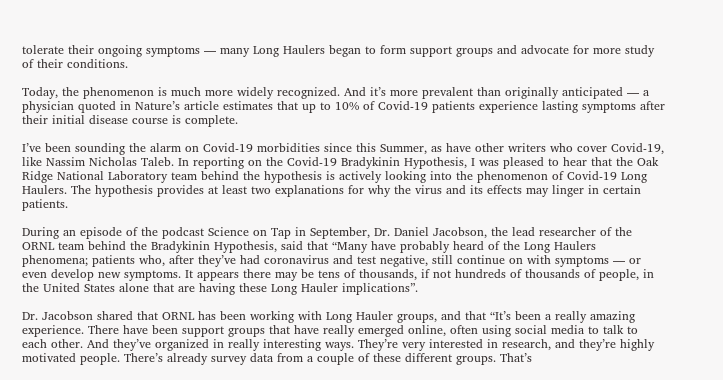tolerate their ongoing symptoms — many Long Haulers began to form support groups and advocate for more study of their conditions.

Today, the phenomenon is much more widely recognized. And it’s more prevalent than originally anticipated — a physician quoted in Nature’s article estimates that up to 10% of Covid-19 patients experience lasting symptoms after their initial disease course is complete.

I’ve been sounding the alarm on Covid-19 morbidities since this Summer, as have other writers who cover Covid-19, like Nassim Nicholas Taleb. In reporting on the Covid-19 Bradykinin Hypothesis, I was pleased to hear that the Oak Ridge National Laboratory team behind the hypothesis is actively looking into the phenomenon of Covid-19 Long Haulers. The hypothesis provides at least two explanations for why the virus and its effects may linger in certain patients.

During an episode of the podcast Science on Tap in September, Dr. Daniel Jacobson, the lead researcher of the ORNL team behind the Bradykinin Hypothesis, said that “Many have probably heard of the Long Haulers phenomena; patients who, after they’ve had coronavirus and test negative, still continue on with symptoms — or even develop new symptoms. It appears there may be tens of thousands, if not hundreds of thousands of people, in the United States alone that are having these Long Hauler implications”.

Dr. Jacobson shared that ORNL has been working with Long Hauler groups, and that “It’s been a really amazing experience. There have been support groups that have really emerged online, often using social media to talk to each other. And they’ve organized in really interesting ways. They’re very interested in research, and they’re highly motivated people. There’s already survey data from a couple of these different groups. That’s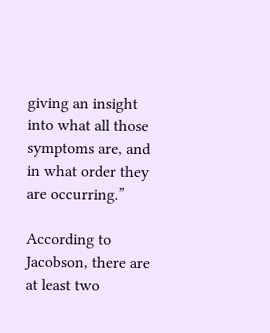giving an insight into what all those symptoms are, and in what order they are occurring.”

According to Jacobson, there are at least two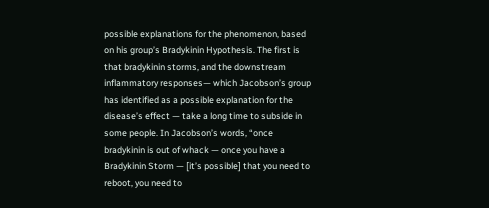possible explanations for the phenomenon, based on his group’s Bradykinin Hypothesis. The first is that bradykinin storms, and the downstream inflammatory responses— which Jacobson’s group has identified as a possible explanation for the disease’s effect — take a long time to subside in some people. In Jacobson’s words, “once bradykinin is out of whack — once you have a Bradykinin Storm — [it’s possible] that you need to reboot, you need to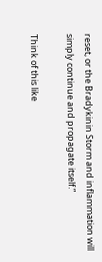reset, or the Bradykinin Storm and inflammation will simply continue and propagate itself.”

Think of this like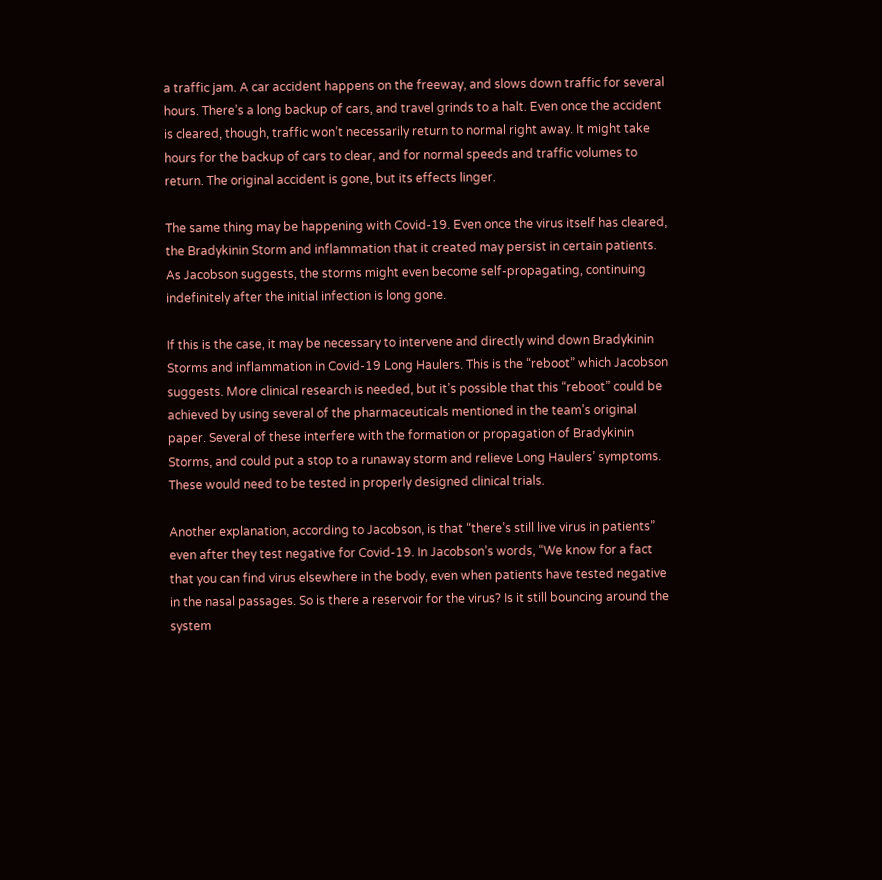a traffic jam. A car accident happens on the freeway, and slows down traffic for several hours. There’s a long backup of cars, and travel grinds to a halt. Even once the accident is cleared, though, traffic won’t necessarily return to normal right away. It might take hours for the backup of cars to clear, and for normal speeds and traffic volumes to return. The original accident is gone, but its effects linger.

The same thing may be happening with Covid-19. Even once the virus itself has cleared, the Bradykinin Storm and inflammation that it created may persist in certain patients. As Jacobson suggests, the storms might even become self-propagating, continuing indefinitely after the initial infection is long gone.

If this is the case, it may be necessary to intervene and directly wind down Bradykinin Storms and inflammation in Covid-19 Long Haulers. This is the “reboot” which Jacobson suggests. More clinical research is needed, but it’s possible that this “reboot” could be achieved by using several of the pharmaceuticals mentioned in the team’s original paper. Several of these interfere with the formation or propagation of Bradykinin Storms, and could put a stop to a runaway storm and relieve Long Haulers’ symptoms. These would need to be tested in properly designed clinical trials.

Another explanation, according to Jacobson, is that “there’s still live virus in patients” even after they test negative for Covid-19. In Jacobson’s words, “We know for a fact that you can find virus elsewhere in the body, even when patients have tested negative in the nasal passages. So is there a reservoir for the virus? Is it still bouncing around the system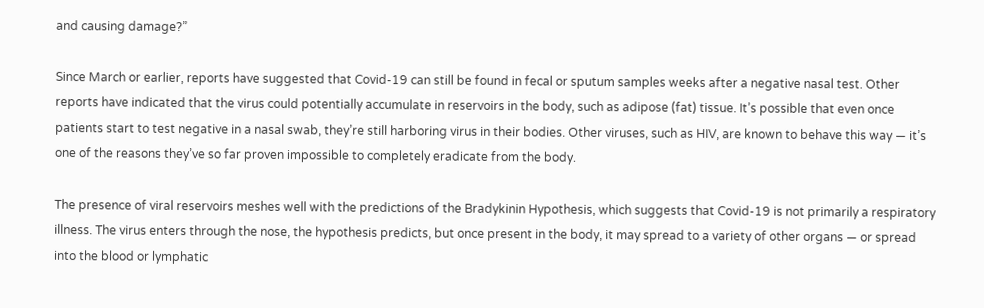and causing damage?”

Since March or earlier, reports have suggested that Covid-19 can still be found in fecal or sputum samples weeks after a negative nasal test. Other reports have indicated that the virus could potentially accumulate in reservoirs in the body, such as adipose (fat) tissue. It’s possible that even once patients start to test negative in a nasal swab, they’re still harboring virus in their bodies. Other viruses, such as HIV, are known to behave this way — it’s one of the reasons they’ve so far proven impossible to completely eradicate from the body.

The presence of viral reservoirs meshes well with the predictions of the Bradykinin Hypothesis, which suggests that Covid-19 is not primarily a respiratory illness. The virus enters through the nose, the hypothesis predicts, but once present in the body, it may spread to a variety of other organs — or spread into the blood or lymphatic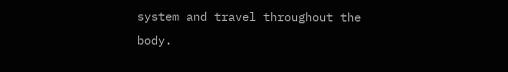system and travel throughout the body.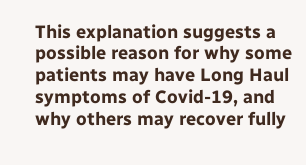This explanation suggests a possible reason for why some patients may have Long Haul symptoms of Covid-19, and why others may recover fully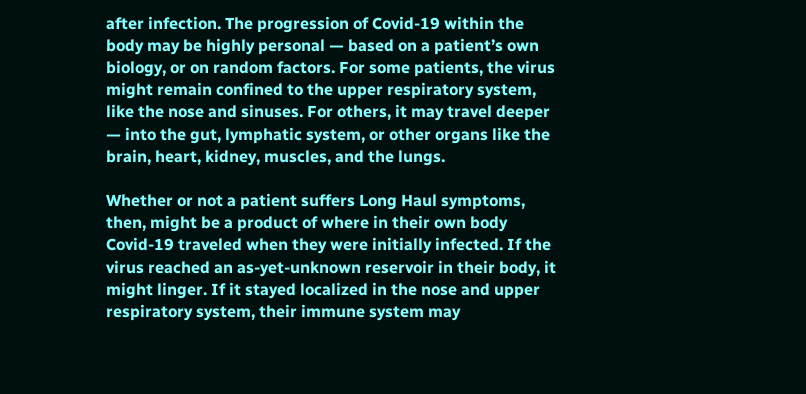after infection. The progression of Covid-19 within the body may be highly personal — based on a patient’s own biology, or on random factors. For some patients, the virus might remain confined to the upper respiratory system, like the nose and sinuses. For others, it may travel deeper — into the gut, lymphatic system, or other organs like the brain, heart, kidney, muscles, and the lungs.

Whether or not a patient suffers Long Haul symptoms, then, might be a product of where in their own body Covid-19 traveled when they were initially infected. If the virus reached an as-yet-unknown reservoir in their body, it might linger. If it stayed localized in the nose and upper respiratory system, their immune system may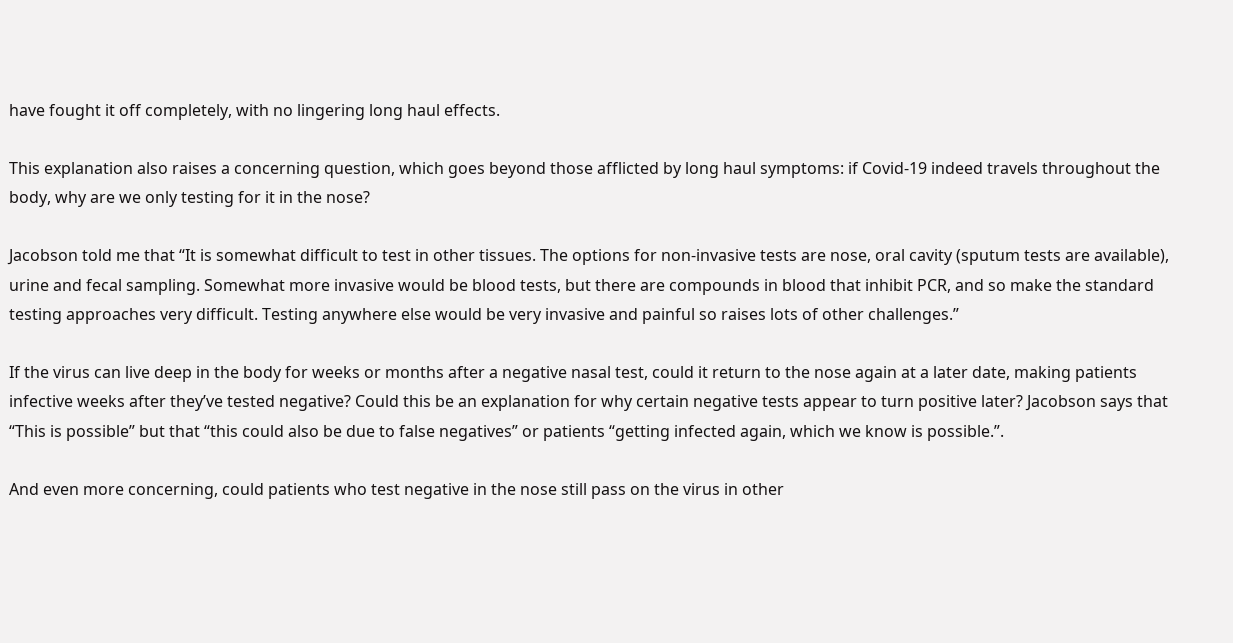have fought it off completely, with no lingering long haul effects.

This explanation also raises a concerning question, which goes beyond those afflicted by long haul symptoms: if Covid-19 indeed travels throughout the body, why are we only testing for it in the nose?

Jacobson told me that “It is somewhat difficult to test in other tissues. The options for non-invasive tests are nose, oral cavity (sputum tests are available), urine and fecal sampling. Somewhat more invasive would be blood tests, but there are compounds in blood that inhibit PCR, and so make the standard testing approaches very difficult. Testing anywhere else would be very invasive and painful so raises lots of other challenges.”

If the virus can live deep in the body for weeks or months after a negative nasal test, could it return to the nose again at a later date, making patients infective weeks after they’ve tested negative? Could this be an explanation for why certain negative tests appear to turn positive later? Jacobson says that “This is possible” but that “this could also be due to false negatives” or patients “getting infected again, which we know is possible.”.

And even more concerning, could patients who test negative in the nose still pass on the virus in other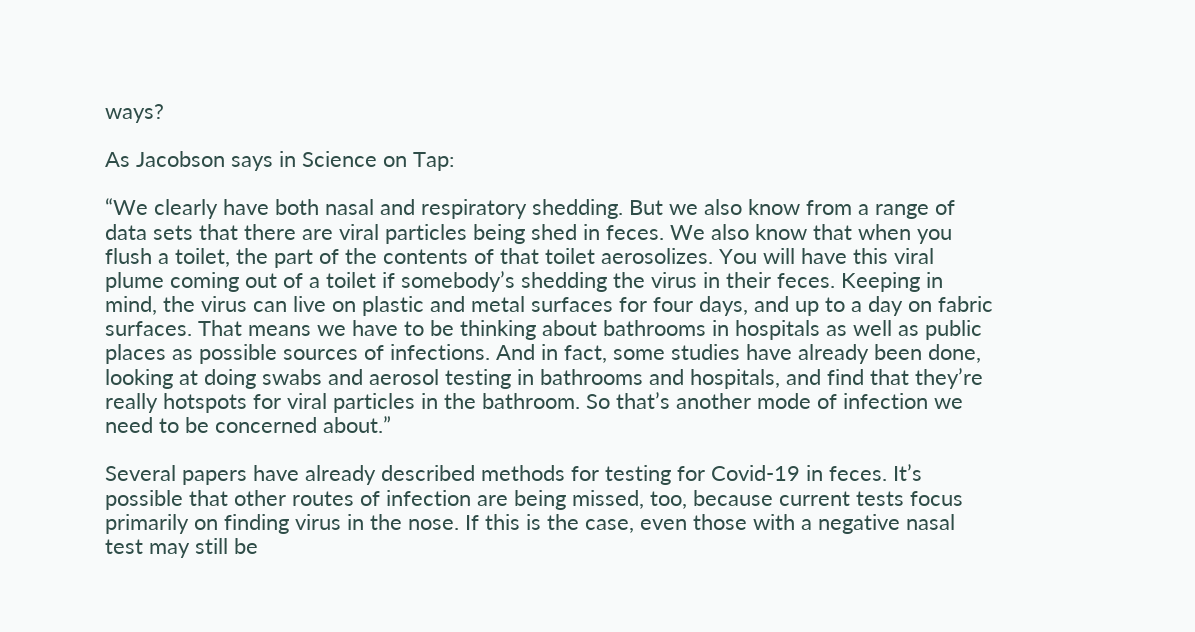ways?

As Jacobson says in Science on Tap:

“We clearly have both nasal and respiratory shedding. But we also know from a range of data sets that there are viral particles being shed in feces. We also know that when you flush a toilet, the part of the contents of that toilet aerosolizes. You will have this viral plume coming out of a toilet if somebody’s shedding the virus in their feces. Keeping in mind, the virus can live on plastic and metal surfaces for four days, and up to a day on fabric surfaces. That means we have to be thinking about bathrooms in hospitals as well as public places as possible sources of infections. And in fact, some studies have already been done, looking at doing swabs and aerosol testing in bathrooms and hospitals, and find that they’re really hotspots for viral particles in the bathroom. So that’s another mode of infection we need to be concerned about.”

Several papers have already described methods for testing for Covid-19 in feces. It’s possible that other routes of infection are being missed, too, because current tests focus primarily on finding virus in the nose. If this is the case, even those with a negative nasal test may still be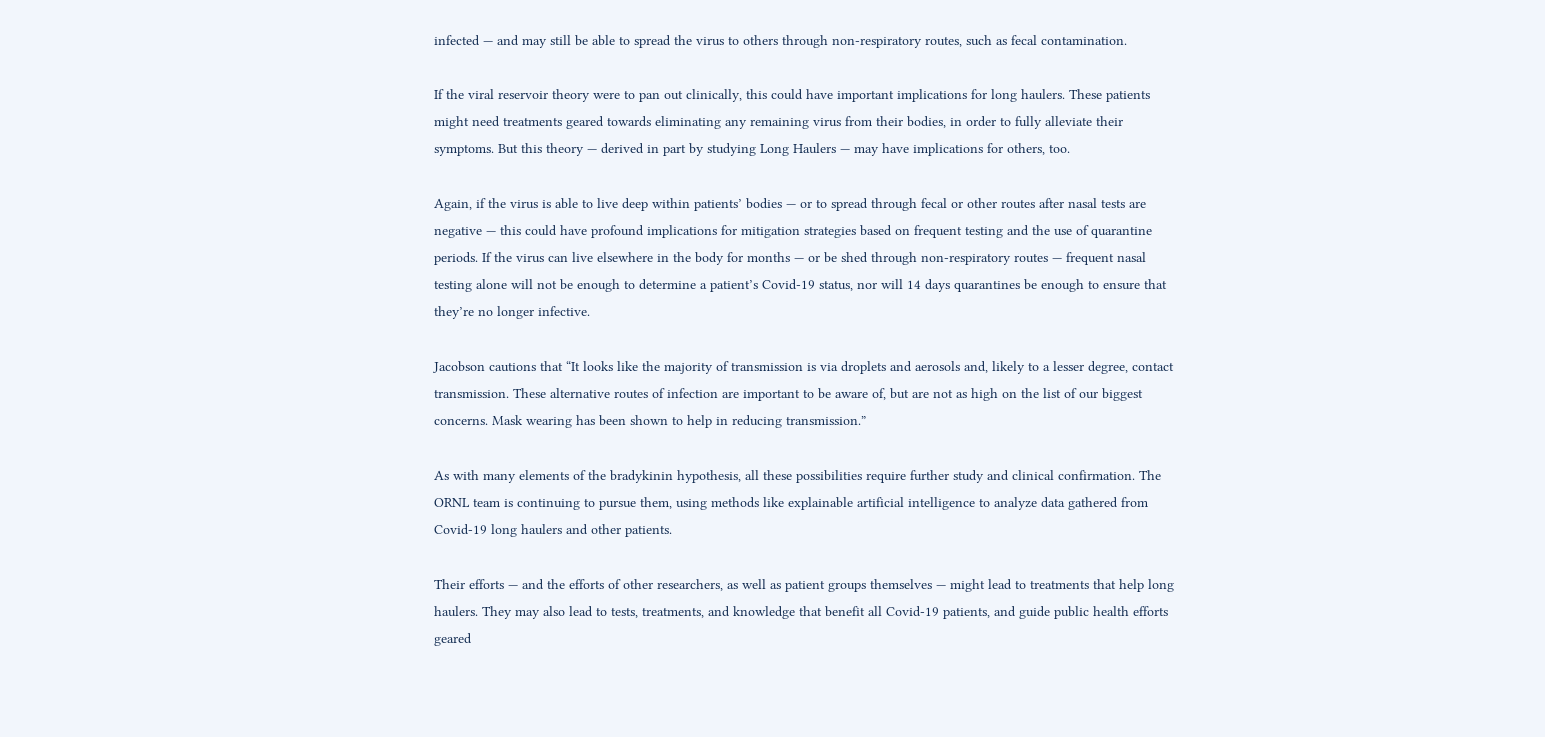infected — and may still be able to spread the virus to others through non-respiratory routes, such as fecal contamination.

If the viral reservoir theory were to pan out clinically, this could have important implications for long haulers. These patients might need treatments geared towards eliminating any remaining virus from their bodies, in order to fully alleviate their symptoms. But this theory — derived in part by studying Long Haulers — may have implications for others, too.

Again, if the virus is able to live deep within patients’ bodies — or to spread through fecal or other routes after nasal tests are negative — this could have profound implications for mitigation strategies based on frequent testing and the use of quarantine periods. If the virus can live elsewhere in the body for months — or be shed through non-respiratory routes — frequent nasal testing alone will not be enough to determine a patient’s Covid-19 status, nor will 14 days quarantines be enough to ensure that they’re no longer infective.

Jacobson cautions that “It looks like the majority of transmission is via droplets and aerosols and, likely to a lesser degree, contact transmission. These alternative routes of infection are important to be aware of, but are not as high on the list of our biggest concerns. Mask wearing has been shown to help in reducing transmission.”

As with many elements of the bradykinin hypothesis, all these possibilities require further study and clinical confirmation. The ORNL team is continuing to pursue them, using methods like explainable artificial intelligence to analyze data gathered from Covid-19 long haulers and other patients.

Their efforts — and the efforts of other researchers, as well as patient groups themselves — might lead to treatments that help long haulers. They may also lead to tests, treatments, and knowledge that benefit all Covid-19 patients, and guide public health efforts geared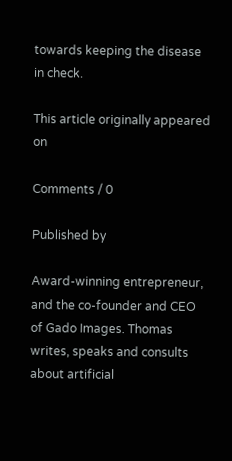towards keeping the disease in check.

This article originally appeared on

Comments / 0

Published by

Award-winning entrepreneur, and the co-founder and CEO of Gado Images. Thomas writes, speaks and consults about artificial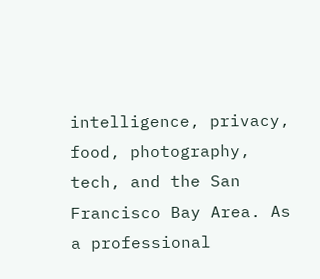intelligence, privacy, food, photography, tech, and the San Francisco Bay Area. As a professional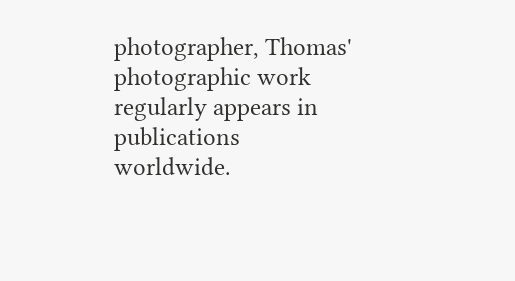photographer, Thomas' photographic work regularly appears in publications worldwide.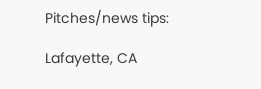Pitches/news tips:

Lafayette, CA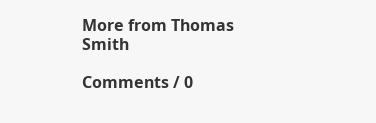More from Thomas Smith

Comments / 0